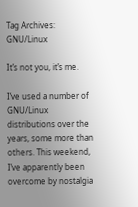Tag Archives: GNU/Linux

It’s not you, it’s me.

I’ve used a number of GNU/Linux distributions over the years, some more than others. This weekend, I’ve apparently been overcome by nostalgia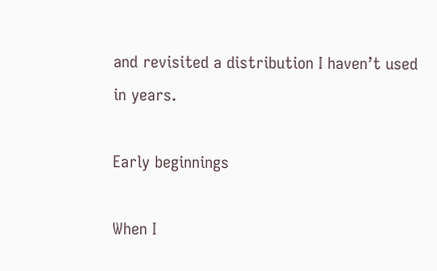and revisited a distribution I haven’t used in years.

Early beginnings

When I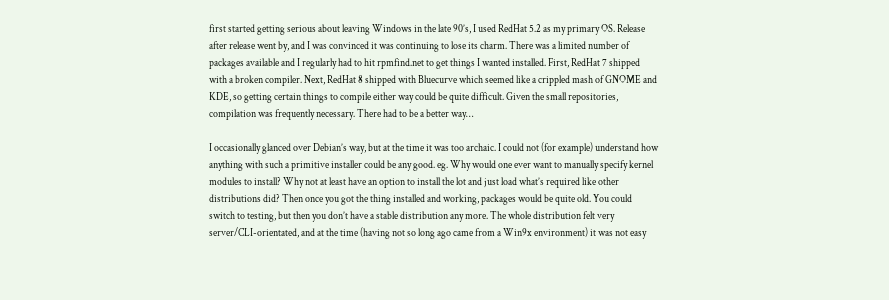first started getting serious about leaving Windows in the late 90’s, I used RedHat 5.2 as my primary OS. Release after release went by, and I was convinced it was continuing to lose its charm. There was a limited number of packages available and I regularly had to hit rpmfind.net to get things I wanted installed. First, RedHat 7 shipped with a broken compiler. Next, RedHat 8 shipped with Bluecurve which seemed like a crippled mash of GNOME and KDE, so getting certain things to compile either way could be quite difficult. Given the small repositories, compilation was frequently necessary. There had to be a better way…

I occasionally glanced over Debian’s way, but at the time it was too archaic. I could not (for example) understand how anything with such a primitive installer could be any good. eg. Why would one ever want to manually specify kernel modules to install? Why not at least have an option to install the lot and just load what’s required like other distributions did? Then once you got the thing installed and working, packages would be quite old. You could switch to testing, but then you don’t have a stable distribution any more. The whole distribution felt very server/CLI-orientated, and at the time (having not so long ago came from a Win9x environment) it was not easy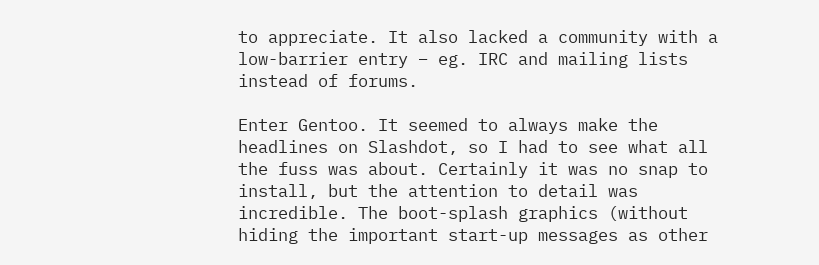to appreciate. It also lacked a community with a low-barrier entry – eg. IRC and mailing lists instead of forums.

Enter Gentoo. It seemed to always make the headlines on Slashdot, so I had to see what all the fuss was about. Certainly it was no snap to install, but the attention to detail was incredible. The boot-splash graphics (without hiding the important start-up messages as other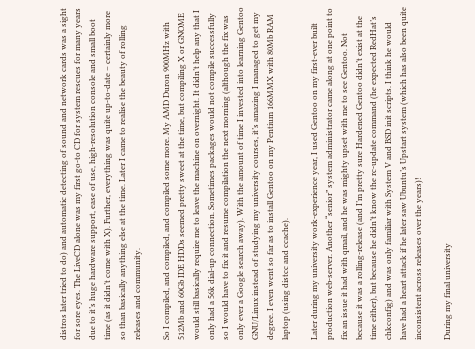distros later tried to do) and automatic detecting of sound and network cards was a sight for sore eyes. The LiveCD alone was my first go-to CD for system rescues for many years due to it’s huge hardware support, ease of use, high-resolution console and small boot time (as it didn’t come with X). Further, everything was quite up-to-date – certainly more so than basically anything else at the time. Later I came to realise the beauty of rolling releases and community.

So I compiled, and compiled, and compiled some more. My AMD Duron 900MHz with 512Mb and 60Gb IDE HDDs seemed pretty sweet at the time, but compiling X or GNOME would still basically require me to leave the machine on overnight. It didn’t help any that I only had a 56k dial-up connection. Sometimes packages would not compile successfully so I would have to fix it and resume compilation the next morning (although the fix was only ever a Google search away). With the amount of time I invested into learning Gentoo GNU/Linux instead of studying my university courses, it’s amazing I managed to get my degree. I even went so far as to install Gentoo on my Pentium 166MMX with 80Mb RAM laptop (using distcc and ccache).

Later during my university work-experience year, I used Gentoo on my first-ever built production web-server. Another “senior” system administrator came along at one point to fix an issue it had with qmail, and he was mighty upset with me to see Gentoo. Not because it was a rolling-release (and I’m pretty sure Hardened Gentoo didn’t exist at the time either), but because he didn’t know the rc-update command (he expected RedHat’s chkconfig) and was only familiar with System V and BSD init scripts. I think he would have had a heart attack if he later saw Ubuntu’s Upstart system (which has also been quite inconsistent across releases over the years)!

During my final university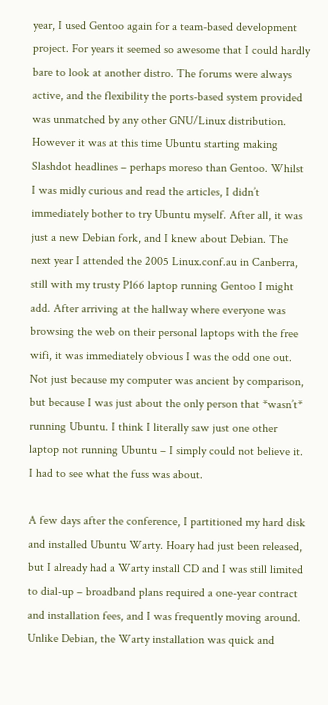year, I used Gentoo again for a team-based development project. For years it seemed so awesome that I could hardly bare to look at another distro. The forums were always active, and the flexibility the ports-based system provided was unmatched by any other GNU/Linux distribution. However it was at this time Ubuntu starting making Slashdot headlines – perhaps moreso than Gentoo. Whilst I was midly curious and read the articles, I didn’t immediately bother to try Ubuntu myself. After all, it was just a new Debian fork, and I knew about Debian. The next year I attended the 2005 Linux.conf.au in Canberra, still with my trusty P166 laptop running Gentoo I might add. After arriving at the hallway where everyone was browsing the web on their personal laptops with the free wifi, it was immediately obvious I was the odd one out. Not just because my computer was ancient by comparison, but because I was just about the only person that *wasn’t* running Ubuntu. I think I literally saw just one other laptop not running Ubuntu – I simply could not believe it. I had to see what the fuss was about.

A few days after the conference, I partitioned my hard disk and installed Ubuntu Warty. Hoary had just been released, but I already had a Warty install CD and I was still limited to dial-up – broadband plans required a one-year contract and installation fees, and I was frequently moving around. Unlike Debian, the Warty installation was quick and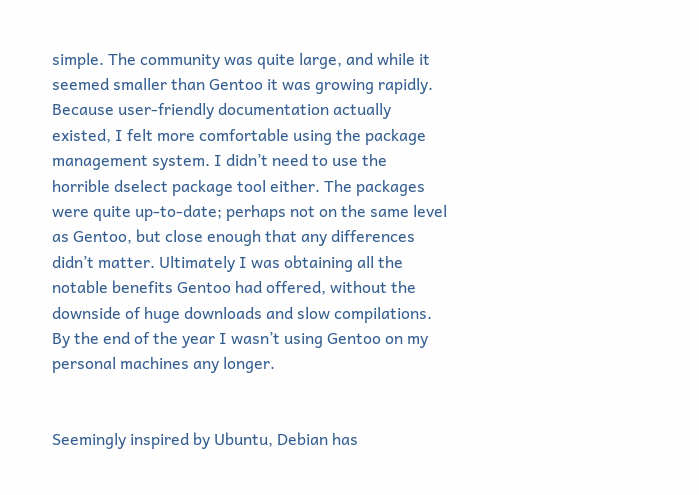simple. The community was quite large, and while it seemed smaller than Gentoo it was growing rapidly. Because user-friendly documentation actually existed, I felt more comfortable using the package management system. I didn’t need to use the horrible dselect package tool either. The packages were quite up-to-date; perhaps not on the same level as Gentoo, but close enough that any differences didn’t matter. Ultimately I was obtaining all the notable benefits Gentoo had offered, without the downside of huge downloads and slow compilations. By the end of the year I wasn’t using Gentoo on my personal machines any longer.


Seemingly inspired by Ubuntu, Debian has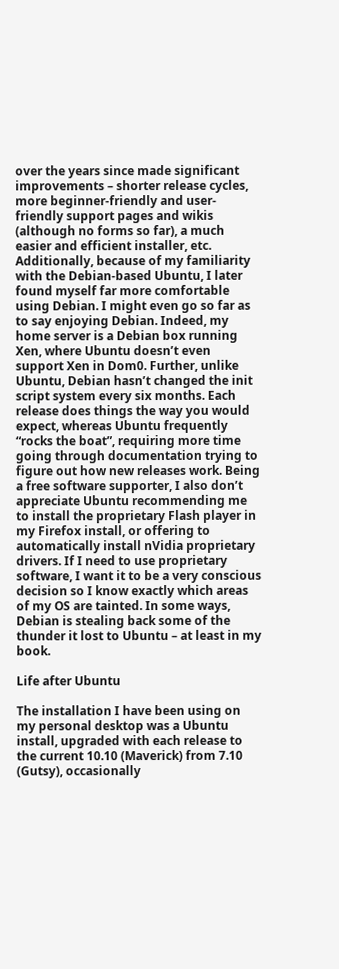over the years since made significant improvements – shorter release cycles, more beginner-friendly and user-friendly support pages and wikis (although no forms so far), a much easier and efficient installer, etc. Additionally, because of my familiarity with the Debian-based Ubuntu, I later found myself far more comfortable using Debian. I might even go so far as to say enjoying Debian. Indeed, my home server is a Debian box running Xen, where Ubuntu doesn’t even support Xen in Dom0. Further, unlike Ubuntu, Debian hasn’t changed the init script system every six months. Each release does things the way you would expect, whereas Ubuntu frequently “rocks the boat”, requiring more time going through documentation trying to figure out how new releases work. Being a free software supporter, I also don’t appreciate Ubuntu recommending me to install the proprietary Flash player in my Firefox install, or offering to automatically install nVidia proprietary drivers. If I need to use proprietary software, I want it to be a very conscious decision so I know exactly which areas of my OS are tainted. In some ways, Debian is stealing back some of the thunder it lost to Ubuntu – at least in my book.

Life after Ubuntu

The installation I have been using on my personal desktop was a Ubuntu install, upgraded with each release to the current 10.10 (Maverick) from 7.10 (Gutsy), occasionally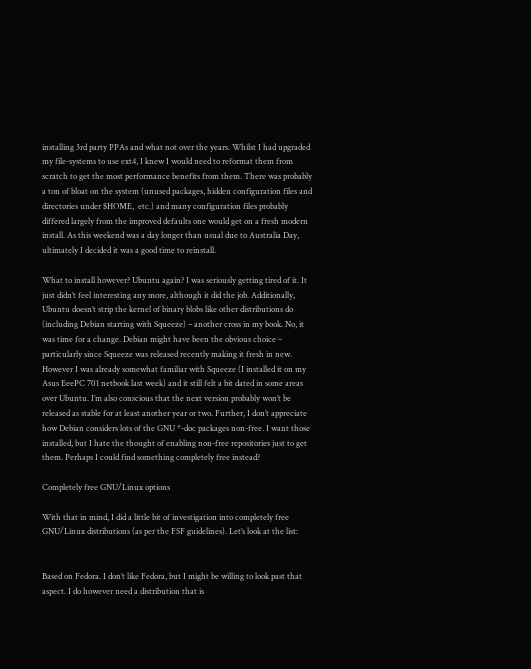installing 3rd party PPAs and what not over the years. Whilst I had upgraded my file-systems to use ext4, I knew I would need to reformat them from scratch to get the most performance benefits from them. There was probably a ton of bloat on the system (unused packages, hidden configuration files and directories under $HOME,  etc.) and many configuration files probably differed largely from the improved defaults one would get on a fresh modern install. As this weekend was a day longer than usual due to Australia Day, ultimately I decided it was a good time to reinstall.

What to install however? Ubuntu again? I was seriously getting tired of it. It just didn’t feel interesting any more, although it did the job. Additionally, Ubuntu doesn’t strip the kernel of binary blobs like other distributions do (including Debian starting with Squeeze) – another cross in my book. No, it was time for a change. Debian might have been the obvious choice – particularly since Squeeze was released recently making it fresh in new. However I was already somewhat familiar with Squeeze (I installed it on my Asus EeePC 701 netbook last week) and it still felt a bit dated in some areas over Ubuntu. I’m also conscious that the next version probably won’t be released as stable for at least another year or two. Further, I don’t appreciate how Debian considers lots of the GNU *-doc packages non-free. I want those installed, but I hate the thought of enabling non-free repositories just to get them. Perhaps I could find something completely free instead?

Completely free GNU/Linux options

With that in mind, I did a little bit of investigation into completely free GNU/Linux distributions (as per the FSF guidelines). Let’s look at the list:


Based on Fedora. I don’t like Fedora, but I might be willing to look past that aspect. I do however need a distribution that is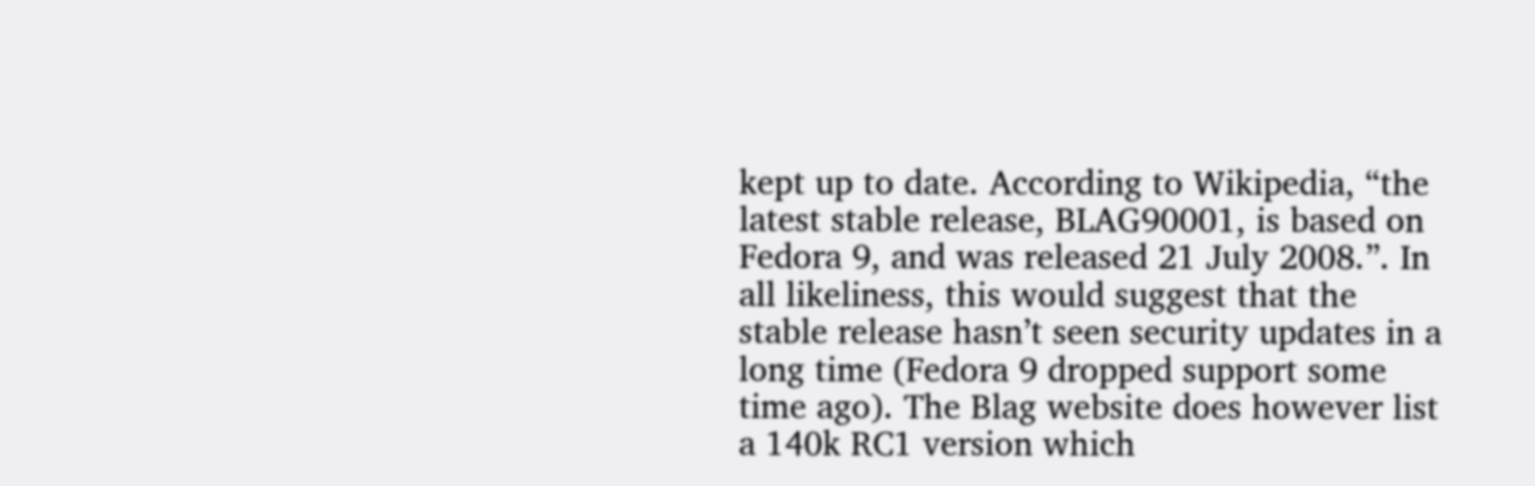kept up to date. According to Wikipedia, “the latest stable release, BLAG90001, is based on Fedora 9, and was released 21 July 2008.”. In all likeliness, this would suggest that the stable release hasn’t seen security updates in a long time (Fedora 9 dropped support some time ago). The Blag website does however list a 140k RC1 version which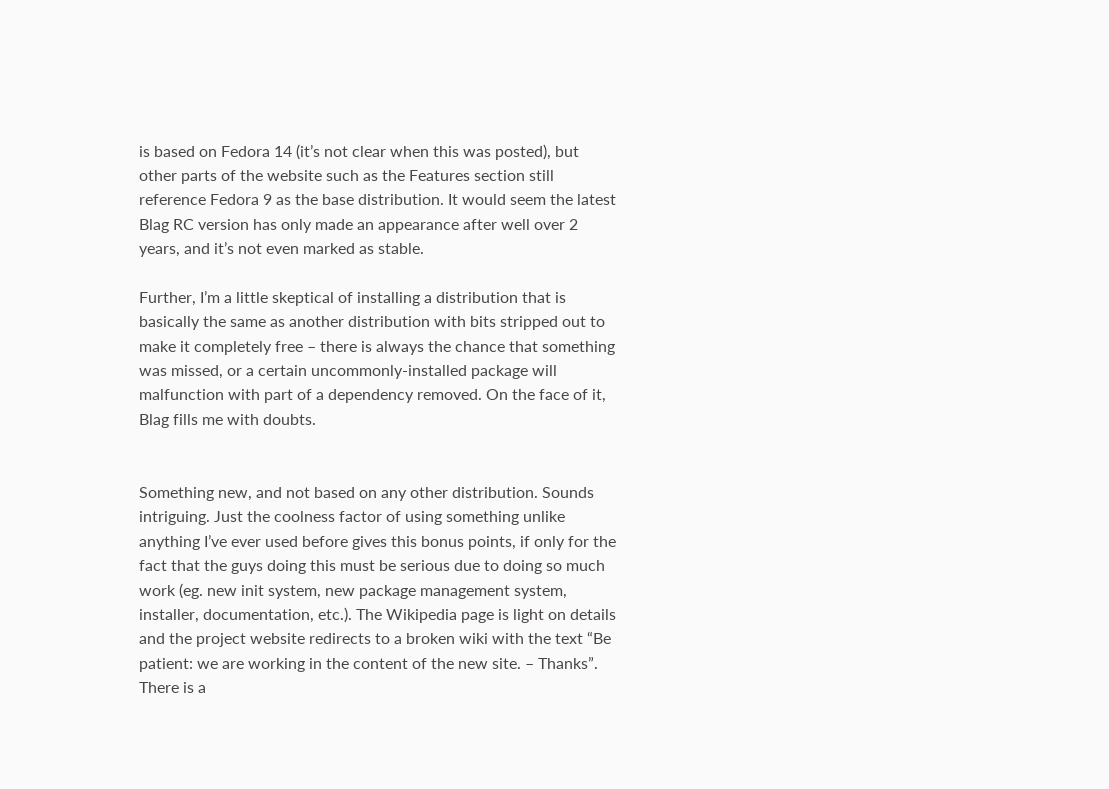is based on Fedora 14 (it’s not clear when this was posted), but other parts of the website such as the Features section still reference Fedora 9 as the base distribution. It would seem the latest Blag RC version has only made an appearance after well over 2 years, and it’s not even marked as stable.

Further, I’m a little skeptical of installing a distribution that is basically the same as another distribution with bits stripped out to make it completely free – there is always the chance that something was missed, or a certain uncommonly-installed package will malfunction with part of a dependency removed. On the face of it, Blag fills me with doubts.


Something new, and not based on any other distribution. Sounds intriguing. Just the coolness factor of using something unlike anything I’ve ever used before gives this bonus points, if only for the fact that the guys doing this must be serious due to doing so much work (eg. new init system, new package management system, installer, documentation, etc.). The Wikipedia page is light on details and the project website redirects to a broken wiki with the text “Be patient: we are working in the content of the new site. – Thanks”. There is a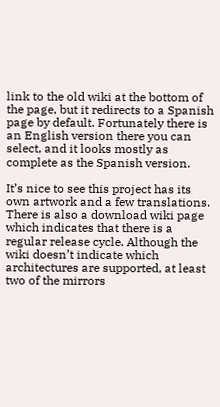link to the old wiki at the bottom of the page, but it redirects to a Spanish page by default. Fortunately there is an English version there you can select, and it looks mostly as complete as the Spanish version.

It’s nice to see this project has its own artwork and a few translations. There is also a download wiki page which indicates that there is a regular release cycle. Although the wiki doesn’t indicate which architectures are supported, at least two of the mirrors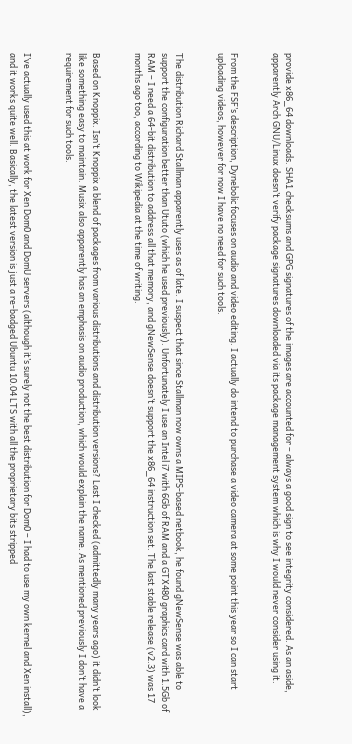provide x86_64 downloads. SHA1 checksums and GPG signatures of the images are accounted for – always a good sign to see integrity considered. As an aside, apparently Arch GNU/Linux doesn’t verify package signatures downloaded via its package management system which is why I would never consider using it.


From the FSF’s description, Dynebolic focuses on audio and video editing. I actually do intend to purchase a video camera at some point this year so I can start uploading videos, however for now I have no need for such tools.


The distribution Richard Stallman apparently uses as of late. I suspect that since Stallman now owns a MIPS-based netbook, he found gNewSense was able to support the configuration better than Ututo (which he used previously). Unfortunately I use an Intel i7 with 6Gb of RAM and a GTX480 graphics card with 1.5Gb of RAM – I need a 64-bit distribution to address all that memory, and gNewSense doesn’t support the x86_64 instruction set. The last stable release (v2.3) was 17 months ago too, according to Wikipedia at the time of writing.


Based on Knoppix. Isn’t Knoppix a blend of packages from various distributions and distribution versions? Last I checked (admittedly many years ago) it didn’t look like something easy to maintain. Musix also apparently has an emphasis on audio production, which would explain the name. As mentioned previously I don’t have a requirement for such tools.


I’ve actually used this at work for Xen Dom0 and DomU servers (although it’s surely not the best distribution for Dom0 – I had to use my own kernel and Xen install), and it works quite well. Basically, the latest version is just a re-badged Ubuntu 10.04 LTS with all the proprietary bits stripped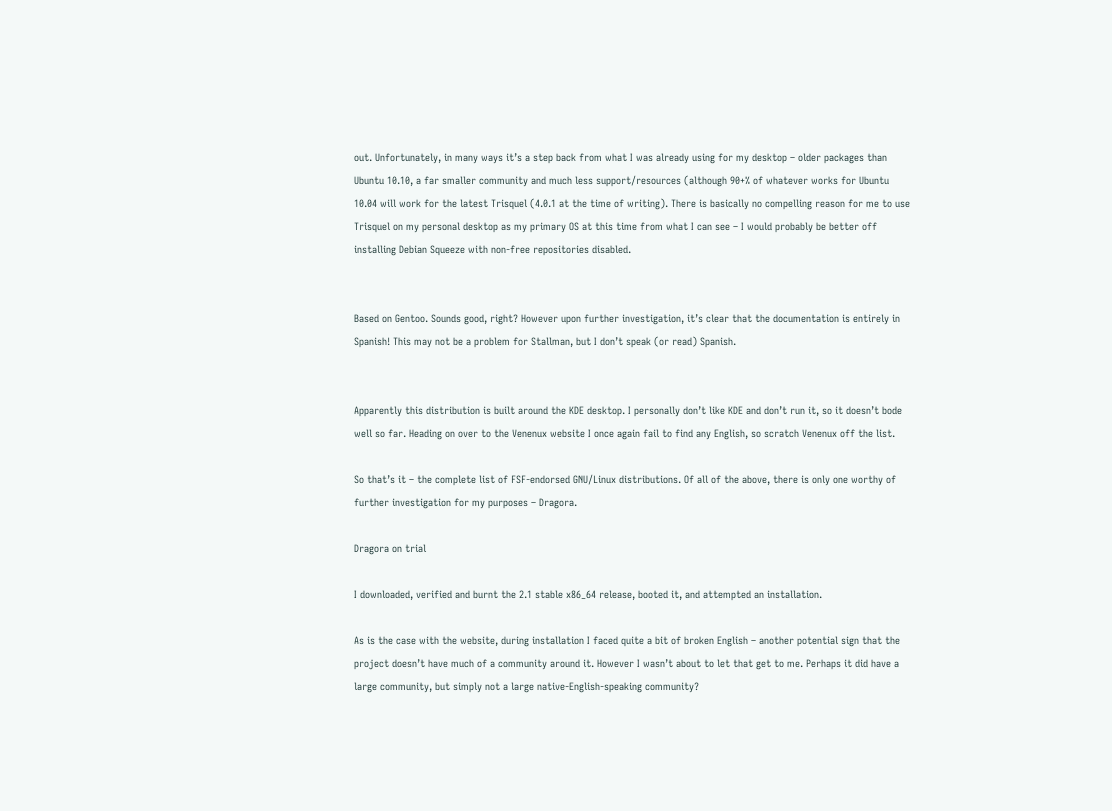out. Unfortunately, in many ways it’s a step back from what I was already using for my desktop – older packages than Ubuntu 10.10, a far smaller community and much less support/resources (although 90+% of whatever works for Ubuntu 10.04 will work for the latest Trisquel (4.0.1 at the time of writing). There is basically no compelling reason for me to use Trisquel on my personal desktop as my primary OS at this time from what I can see – I would probably be better off installing Debian Squeeze with non-free repositories disabled.


Based on Gentoo. Sounds good, right? However upon further investigation, it’s clear that the documentation is entirely in Spanish! This may not be a problem for Stallman, but I don’t speak (or read) Spanish.


Apparently this distribution is built around the KDE desktop. I personally don’t like KDE and don’t run it, so it doesn’t bode well so far. Heading on over to the Venenux website I once again fail to find any English, so scratch Venenux off the list.

So that’s it – the complete list of FSF-endorsed GNU/Linux distributions. Of all of the above, there is only one worthy of further investigation for my purposes – Dragora.

Dragora on trial

I downloaded, verified and burnt the 2.1 stable x86_64 release, booted it, and attempted an installation.

As is the case with the website, during installation I faced quite a bit of broken English – another potential sign that the project doesn’t have much of a community around it. However I wasn’t about to let that get to me. Perhaps it did have a large community, but simply not a large native-English-speaking community?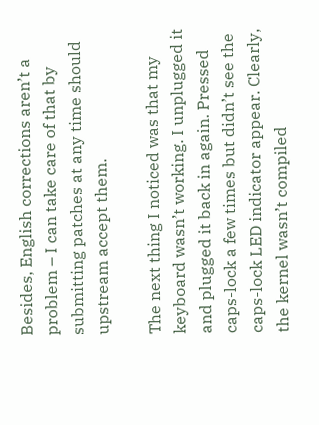Besides, English corrections aren’t a problem – I can take care of that by submitting patches at any time should upstream accept them.

The next thing I noticed was that my keyboard wasn’t working. I unplugged it and plugged it back in again. Pressed caps-lock a few times but didn’t see the caps-lock LED indicator appear. Clearly, the kernel wasn’t compiled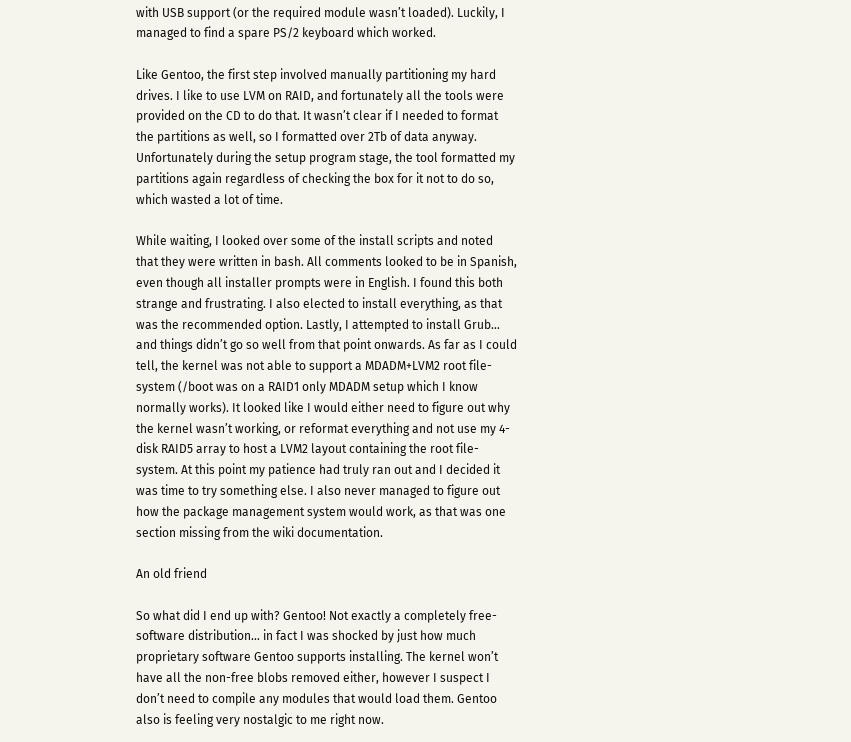with USB support (or the required module wasn’t loaded). Luckily, I managed to find a spare PS/2 keyboard which worked.

Like Gentoo, the first step involved manually partitioning my hard drives. I like to use LVM on RAID, and fortunately all the tools were provided on the CD to do that. It wasn’t clear if I needed to format the partitions as well, so I formatted over 2Tb of data anyway. Unfortunately during the setup program stage, the tool formatted my partitions again regardless of checking the box for it not to do so, which wasted a lot of time.

While waiting, I looked over some of the install scripts and noted that they were written in bash. All comments looked to be in Spanish, even though all installer prompts were in English. I found this both strange and frustrating. I also elected to install everything, as that was the recommended option. Lastly, I attempted to install Grub… and things didn’t go so well from that point onwards. As far as I could tell, the kernel was not able to support a MDADM+LVM2 root file-system (/boot was on a RAID1 only MDADM setup which I know normally works). It looked like I would either need to figure out why the kernel wasn’t working, or reformat everything and not use my 4-disk RAID5 array to host a LVM2 layout containing the root file-system. At this point my patience had truly ran out and I decided it was time to try something else. I also never managed to figure out how the package management system would work, as that was one section missing from the wiki documentation.

An old friend

So what did I end up with? Gentoo! Not exactly a completely free-software distribution… in fact I was shocked by just how much proprietary software Gentoo supports installing. The kernel won’t have all the non-free blobs removed either, however I suspect I don’t need to compile any modules that would load them. Gentoo also is feeling very nostalgic to me right now.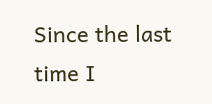Since the last time I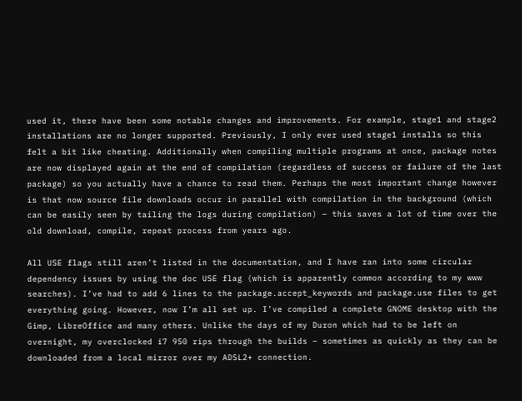used it, there have been some notable changes and improvements. For example, stage1 and stage2 installations are no longer supported. Previously, I only ever used stage1 installs so this felt a bit like cheating. Additionally when compiling multiple programs at once, package notes are now displayed again at the end of compilation (regardless of success or failure of the last package) so you actually have a chance to read them. Perhaps the most important change however is that now source file downloads occur in parallel with compilation in the background (which can be easily seen by tailing the logs during compilation) – this saves a lot of time over the old download, compile, repeat process from years ago.

All USE flags still aren’t listed in the documentation, and I have ran into some circular dependency issues by using the doc USE flag (which is apparently common according to my www searches). I’ve had to add 6 lines to the package.accept_keywords and package.use files to get everything going. However, now I’m all set up. I’ve compiled a complete GNOME desktop with the Gimp, LibreOffice and many others. Unlike the days of my Duron which had to be left on overnight, my overclocked i7 950 rips through the builds – sometimes as quickly as they can be downloaded from a local mirror over my ADSL2+ connection.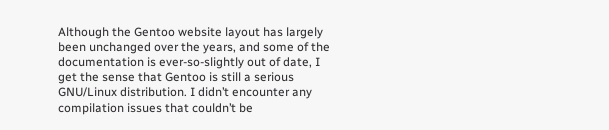Although the Gentoo website layout has largely been unchanged over the years, and some of the documentation is ever-so-slightly out of date, I get the sense that Gentoo is still a serious GNU/Linux distribution. I didn’t encounter any compilation issues that couldn’t be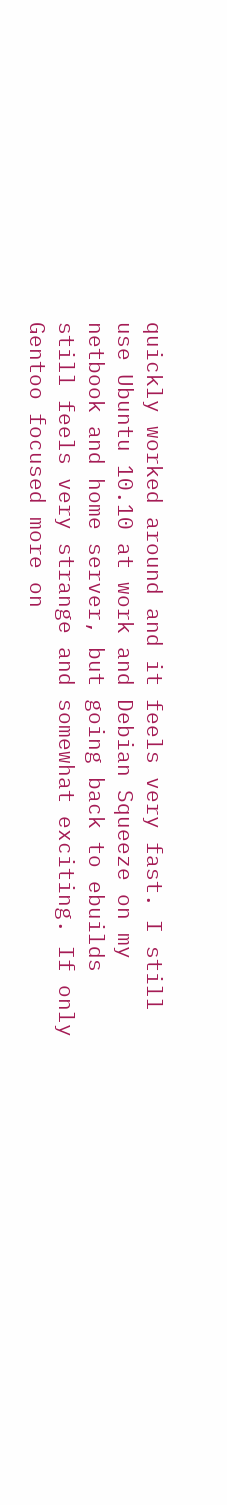quickly worked around and it feels very fast. I still use Ubuntu 10.10 at work and Debian Squeeze on my netbook and home server, but going back to ebuilds still feels very strange and somewhat exciting. If only Gentoo focused more on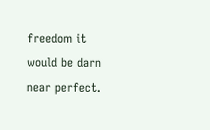freedom it would be darn near perfect.